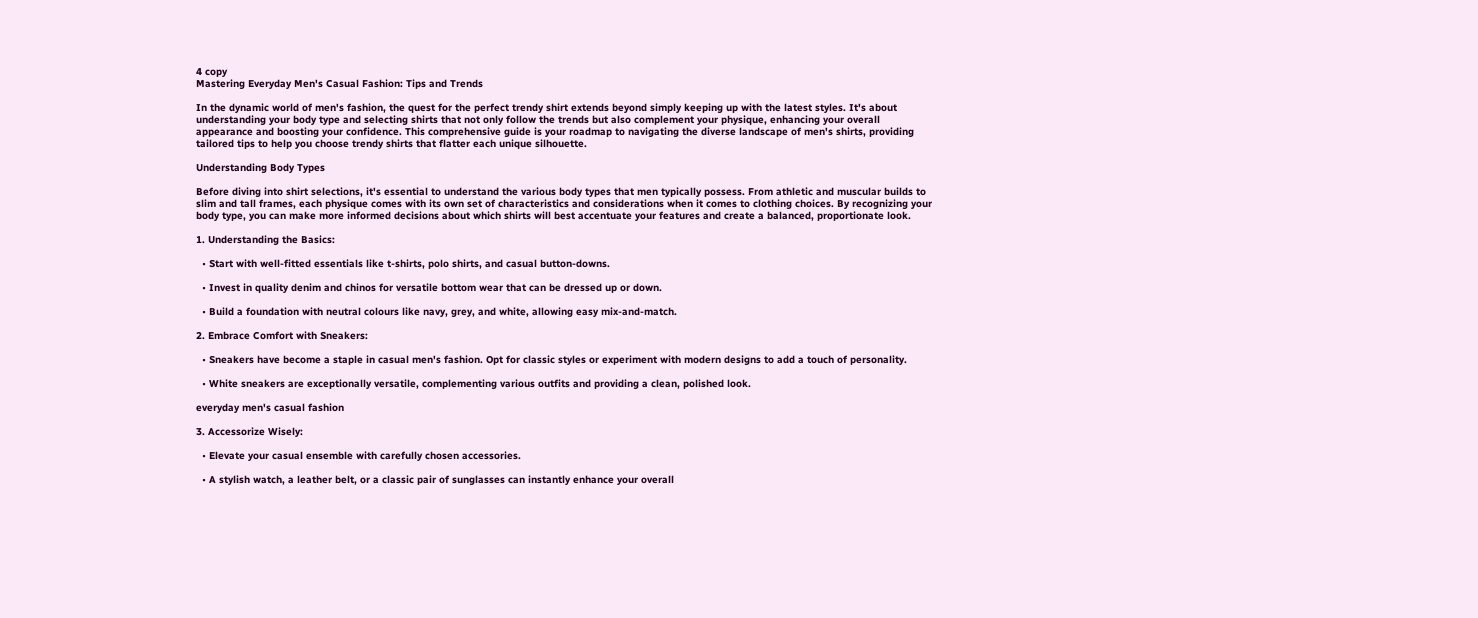4 copy
Mastering Everyday Men's Casual Fashion: Tips and Trends

In the dynamic world of men's fashion, the quest for the perfect trendy shirt extends beyond simply keeping up with the latest styles. It's about understanding your body type and selecting shirts that not only follow the trends but also complement your physique, enhancing your overall appearance and boosting your confidence. This comprehensive guide is your roadmap to navigating the diverse landscape of men's shirts, providing tailored tips to help you choose trendy shirts that flatter each unique silhouette.

Understanding Body Types

Before diving into shirt selections, it's essential to understand the various body types that men typically possess. From athletic and muscular builds to slim and tall frames, each physique comes with its own set of characteristics and considerations when it comes to clothing choices. By recognizing your body type, you can make more informed decisions about which shirts will best accentuate your features and create a balanced, proportionate look.

1. Understanding the Basics:

  • Start with well-fitted essentials like t-shirts, polo shirts, and casual button-downs.

  • Invest in quality denim and chinos for versatile bottom wear that can be dressed up or down.

  • Build a foundation with neutral colours like navy, grey, and white, allowing easy mix-and-match.

2. Embrace Comfort with Sneakers:

  • Sneakers have become a staple in casual men's fashion. Opt for classic styles or experiment with modern designs to add a touch of personality.

  • White sneakers are exceptionally versatile, complementing various outfits and providing a clean, polished look.

everyday men's casual fashion

3. Accessorize Wisely:

  • Elevate your casual ensemble with carefully chosen accessories.

  • A stylish watch, a leather belt, or a classic pair of sunglasses can instantly enhance your overall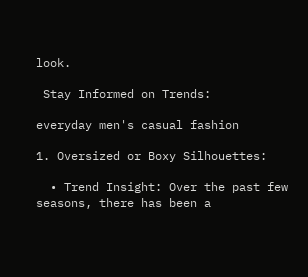look.

 Stay Informed on Trends:

everyday men's casual fashion

1. Oversized or Boxy Silhouettes:

  • Trend Insight: Over the past few seasons, there has been a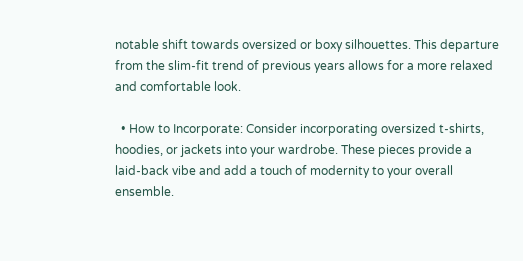notable shift towards oversized or boxy silhouettes. This departure from the slim-fit trend of previous years allows for a more relaxed and comfortable look.

  • How to Incorporate: Consider incorporating oversized t-shirts, hoodies, or jackets into your wardrobe. These pieces provide a laid-back vibe and add a touch of modernity to your overall ensemble.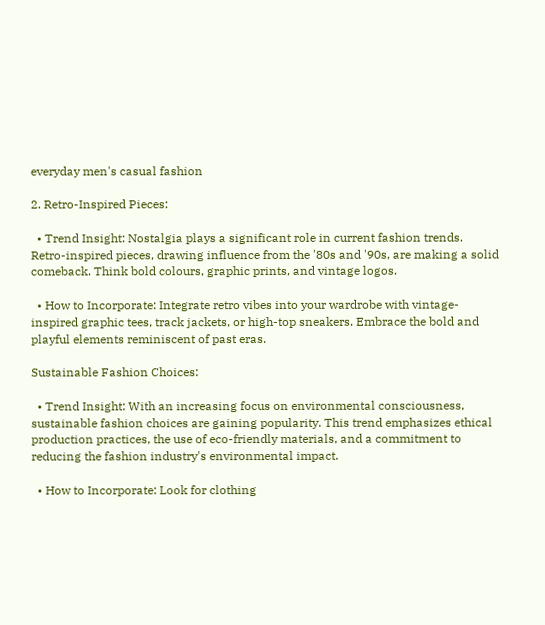everyday men's casual fashion

2. Retro-Inspired Pieces:

  • Trend Insight: Nostalgia plays a significant role in current fashion trends. Retro-inspired pieces, drawing influence from the '80s and '90s, are making a solid comeback. Think bold colours, graphic prints, and vintage logos.

  • How to Incorporate: Integrate retro vibes into your wardrobe with vintage-inspired graphic tees, track jackets, or high-top sneakers. Embrace the bold and playful elements reminiscent of past eras.

Sustainable Fashion Choices:

  • Trend Insight: With an increasing focus on environmental consciousness, sustainable fashion choices are gaining popularity. This trend emphasizes ethical production practices, the use of eco-friendly materials, and a commitment to reducing the fashion industry's environmental impact.

  • How to Incorporate: Look for clothing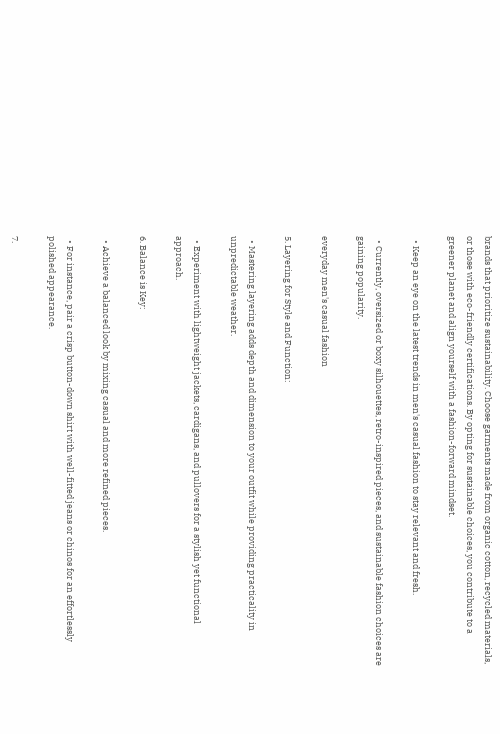brands that prioritize sustainability. Choose garments made from organic cotton, recycled materials, or those with eco-friendly certifications. By opting for sustainable choices, you contribute to a greener planet and align yourself with a fashion-forward mindset.

  • Keep an eye on the latest trends in men's casual fashion to stay relevant and fresh.

  • Currently, oversized or boxy silhouettes, retro-inspired pieces, and sustainable fashion choices are gaining popularity.

everyday men's casual fashion

5. Layering for Style and Function:

  • Mastering layering adds depth and dimension to your outfit while providing practicality in unpredictable weather.

  • Experiment with lightweight jackets, cardigans, and pullovers for a stylish yet functional approach.

6. Balance is Key:

  • Achieve a balanced look by mixing casual and more refined pieces.

  • For instance, pair a crisp button-down shirt with well-fitted jeans or chinos for an effortlessly polished appearance.

7.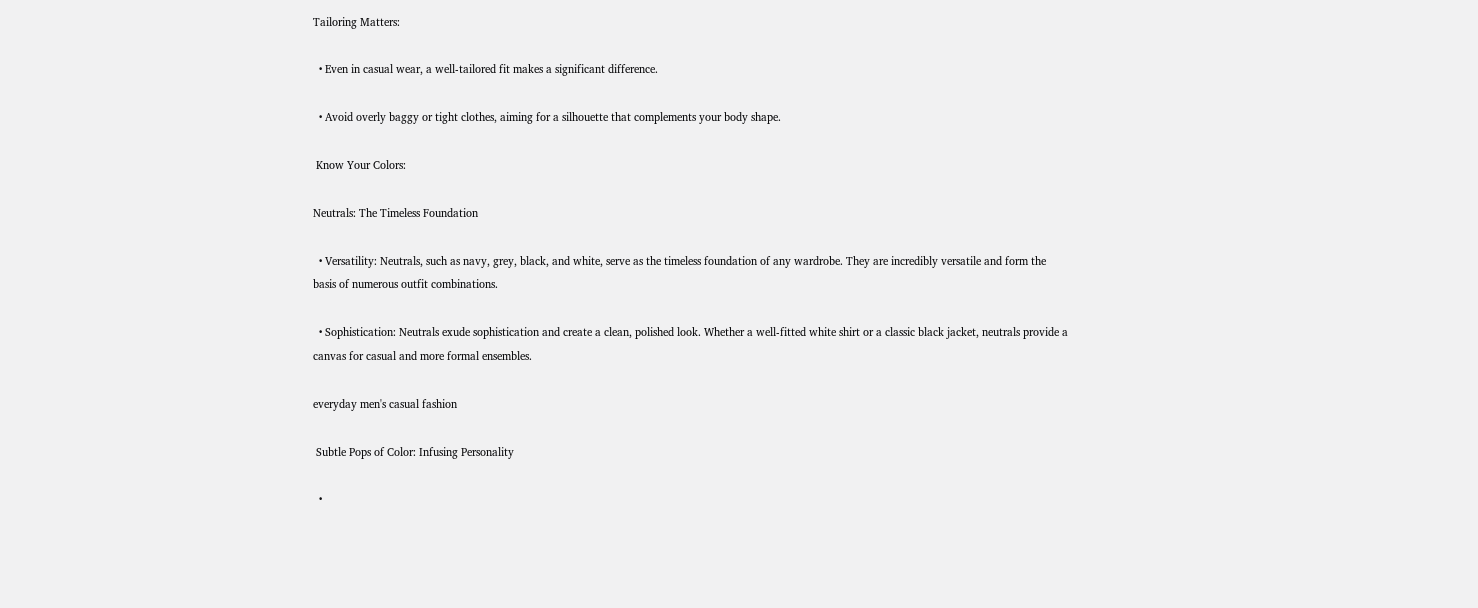Tailoring Matters:

  • Even in casual wear, a well-tailored fit makes a significant difference.

  • Avoid overly baggy or tight clothes, aiming for a silhouette that complements your body shape.

 Know Your Colors:

Neutrals: The Timeless Foundation

  • Versatility: Neutrals, such as navy, grey, black, and white, serve as the timeless foundation of any wardrobe. They are incredibly versatile and form the basis of numerous outfit combinations.

  • Sophistication: Neutrals exude sophistication and create a clean, polished look. Whether a well-fitted white shirt or a classic black jacket, neutrals provide a canvas for casual and more formal ensembles.

everyday men's casual fashion

 Subtle Pops of Color: Infusing Personality

  •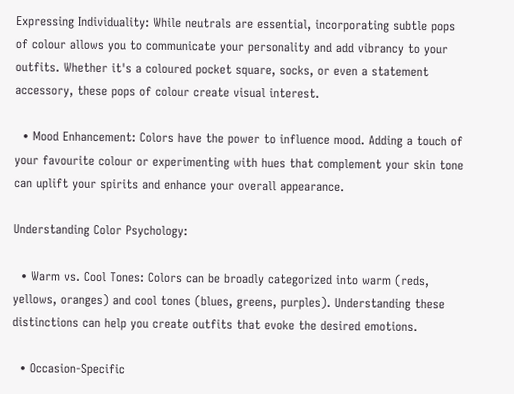Expressing Individuality: While neutrals are essential, incorporating subtle pops of colour allows you to communicate your personality and add vibrancy to your outfits. Whether it's a coloured pocket square, socks, or even a statement accessory, these pops of colour create visual interest.

  • Mood Enhancement: Colors have the power to influence mood. Adding a touch of your favourite colour or experimenting with hues that complement your skin tone can uplift your spirits and enhance your overall appearance.

Understanding Color Psychology:

  • Warm vs. Cool Tones: Colors can be broadly categorized into warm (reds, yellows, oranges) and cool tones (blues, greens, purples). Understanding these distinctions can help you create outfits that evoke the desired emotions.

  • Occasion-Specific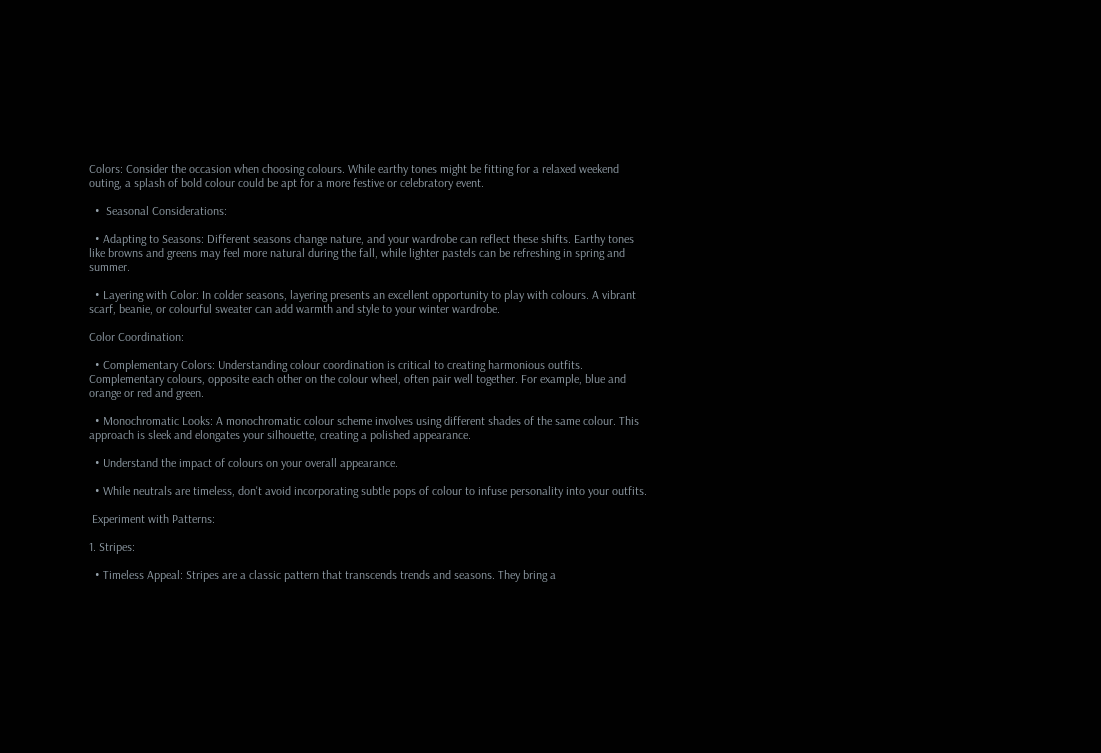Colors: Consider the occasion when choosing colours. While earthy tones might be fitting for a relaxed weekend outing, a splash of bold colour could be apt for a more festive or celebratory event.

  •  Seasonal Considerations:

  • Adapting to Seasons: Different seasons change nature, and your wardrobe can reflect these shifts. Earthy tones like browns and greens may feel more natural during the fall, while lighter pastels can be refreshing in spring and summer.

  • Layering with Color: In colder seasons, layering presents an excellent opportunity to play with colours. A vibrant scarf, beanie, or colourful sweater can add warmth and style to your winter wardrobe.

Color Coordination:

  • Complementary Colors: Understanding colour coordination is critical to creating harmonious outfits. Complementary colours, opposite each other on the colour wheel, often pair well together. For example, blue and orange or red and green.

  • Monochromatic Looks: A monochromatic colour scheme involves using different shades of the same colour. This approach is sleek and elongates your silhouette, creating a polished appearance.

  • Understand the impact of colours on your overall appearance.

  • While neutrals are timeless, don't avoid incorporating subtle pops of colour to infuse personality into your outfits.

 Experiment with Patterns:

1. Stripes:

  • Timeless Appeal: Stripes are a classic pattern that transcends trends and seasons. They bring a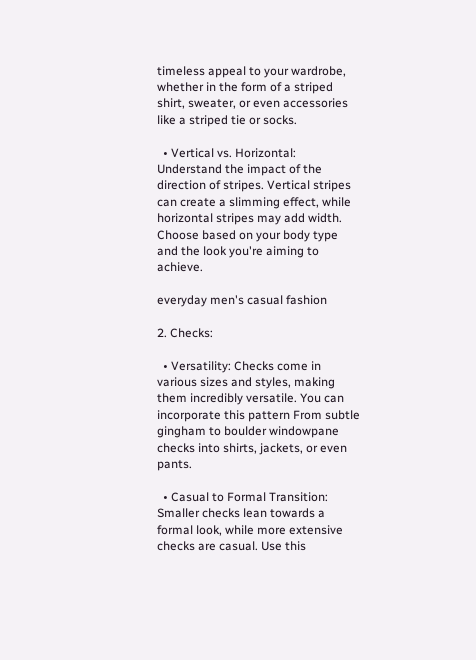timeless appeal to your wardrobe, whether in the form of a striped shirt, sweater, or even accessories like a striped tie or socks.

  • Vertical vs. Horizontal: Understand the impact of the direction of stripes. Vertical stripes can create a slimming effect, while horizontal stripes may add width. Choose based on your body type and the look you're aiming to achieve.

everyday men's casual fashion

2. Checks:

  • Versatility: Checks come in various sizes and styles, making them incredibly versatile. You can incorporate this pattern From subtle gingham to boulder windowpane checks into shirts, jackets, or even pants.

  • Casual to Formal Transition: Smaller checks lean towards a formal look, while more extensive checks are casual. Use this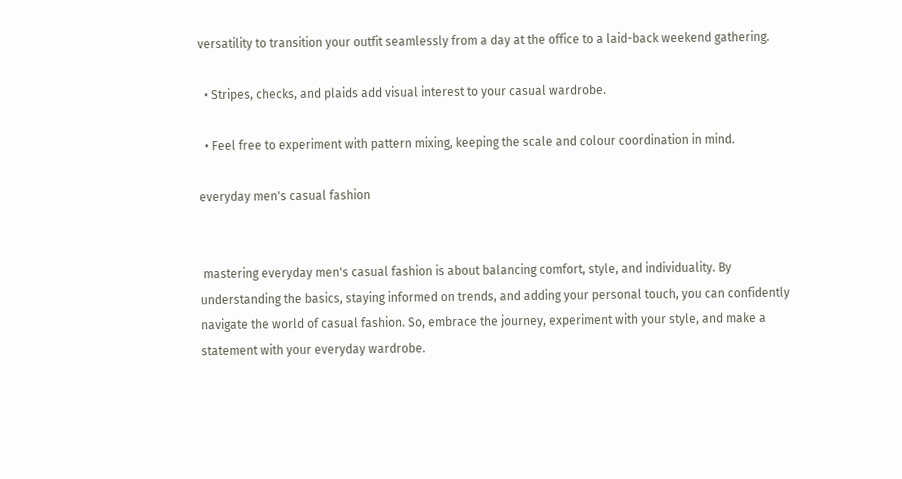versatility to transition your outfit seamlessly from a day at the office to a laid-back weekend gathering.

  • Stripes, checks, and plaids add visual interest to your casual wardrobe.

  • Feel free to experiment with pattern mixing, keeping the scale and colour coordination in mind.

everyday men's casual fashion


 mastering everyday men's casual fashion is about balancing comfort, style, and individuality. By understanding the basics, staying informed on trends, and adding your personal touch, you can confidently navigate the world of casual fashion. So, embrace the journey, experiment with your style, and make a statement with your everyday wardrobe.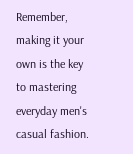Remember, making it your own is the key to mastering everyday men's casual fashion.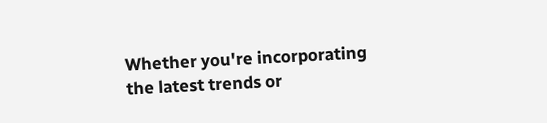Whether you're incorporating the latest trends or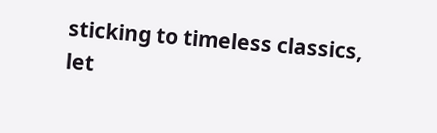sticking to timeless classics, let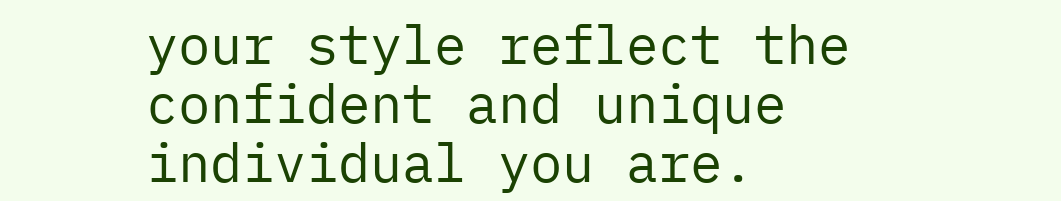your style reflect the confident and unique individual you are.